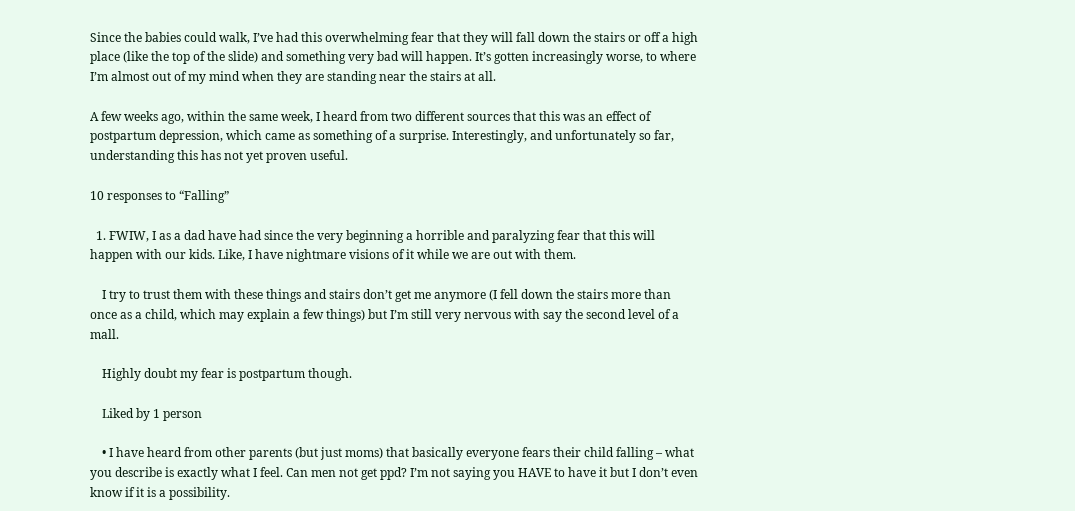Since the babies could walk, I’ve had this overwhelming fear that they will fall down the stairs or off a high place (like the top of the slide) and something very bad will happen. It’s gotten increasingly worse, to where I’m almost out of my mind when they are standing near the stairs at all.

A few weeks ago, within the same week, I heard from two different sources that this was an effect of postpartum depression, which came as something of a surprise. Interestingly, and unfortunately so far, understanding this has not yet proven useful.

10 responses to “Falling”

  1. FWIW, I as a dad have had since the very beginning a horrible and paralyzing fear that this will happen with our kids. Like, I have nightmare visions of it while we are out with them.

    I try to trust them with these things and stairs don’t get me anymore (I fell down the stairs more than once as a child, which may explain a few things) but I’m still very nervous with say the second level of a mall.

    Highly doubt my fear is postpartum though.

    Liked by 1 person

    • I have heard from other parents (but just moms) that basically everyone fears their child falling – what you describe is exactly what I feel. Can men not get ppd? I’m not saying you HAVE to have it but I don’t even know if it is a possibility.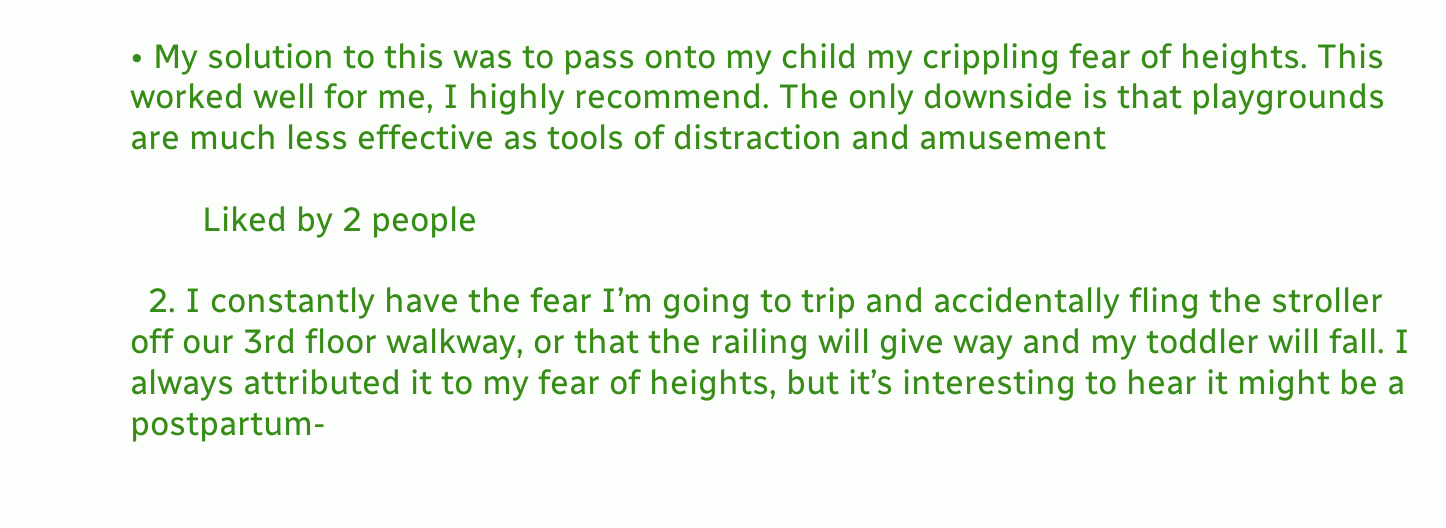• My solution to this was to pass onto my child my crippling fear of heights. This worked well for me, I highly recommend. The only downside is that playgrounds are much less effective as tools of distraction and amusement

        Liked by 2 people

  2. I constantly have the fear I’m going to trip and accidentally fling the stroller off our 3rd floor walkway, or that the railing will give way and my toddler will fall. I always attributed it to my fear of heights, but it’s interesting to hear it might be a postpartum-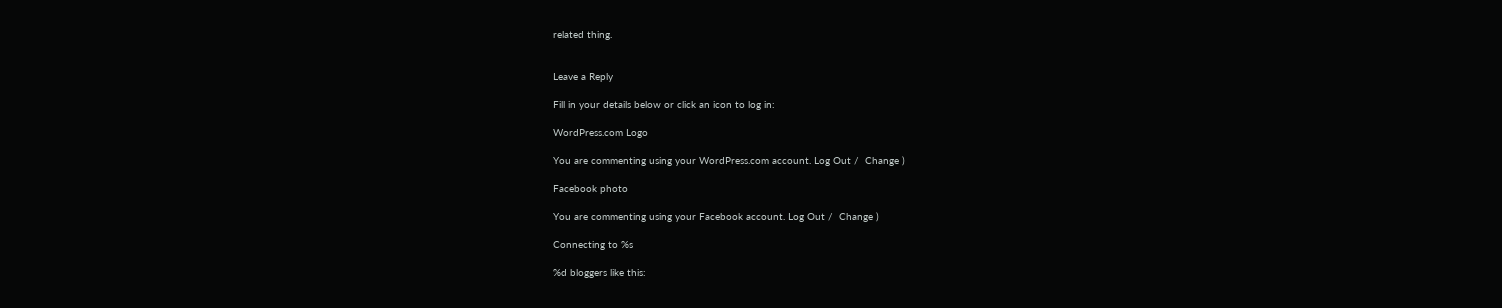related thing.


Leave a Reply

Fill in your details below or click an icon to log in:

WordPress.com Logo

You are commenting using your WordPress.com account. Log Out /  Change )

Facebook photo

You are commenting using your Facebook account. Log Out /  Change )

Connecting to %s

%d bloggers like this: